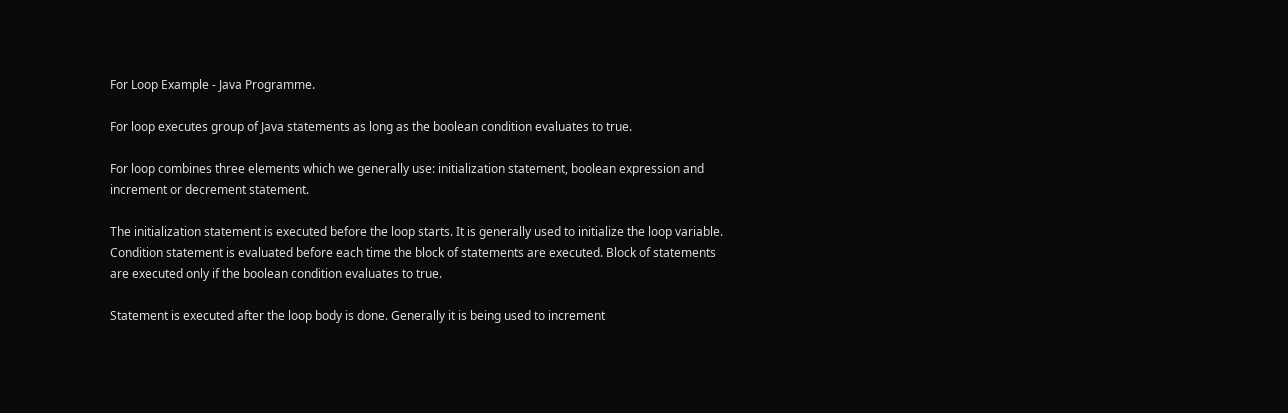For Loop Example - Java Programme.

For loop executes group of Java statements as long as the boolean condition evaluates to true.

For loop combines three elements which we generally use: initialization statement, boolean expression and increment or decrement statement.

The initialization statement is executed before the loop starts. It is generally used to initialize the loop variable.
Condition statement is evaluated before each time the block of statements are executed. Block of statements are executed only if the boolean condition evaluates to true.

Statement is executed after the loop body is done. Generally it is being used to increment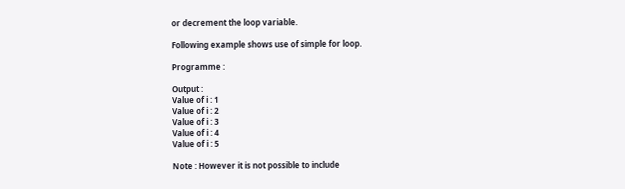or decrement the loop variable.

Following example shows use of simple for loop.

Programme :

Output :
Value of i : 1
Value of i : 2
Value of i : 3
Value of i : 4
Value of i : 5

Note : However it is not possible to include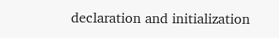declaration and initialization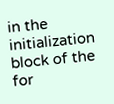in the initialization block of the for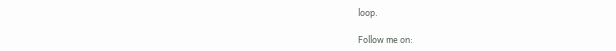loop.

Follow me on: